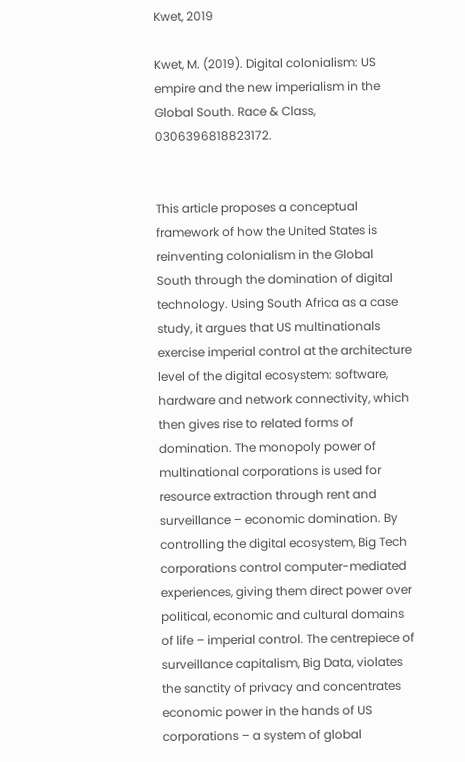Kwet, 2019

Kwet, M. (2019). Digital colonialism: US empire and the new imperialism in the Global South. Race & Class, 0306396818823172.


This article proposes a conceptual framework of how the United States is reinventing colonialism in the Global South through the domination of digital technology. Using South Africa as a case study, it argues that US multinationals exercise imperial control at the architecture level of the digital ecosystem: software, hardware and network connectivity, which then gives rise to related forms of domination. The monopoly power of multinational corporations is used for resource extraction through rent and surveillance – economic domination. By controlling the digital ecosystem, Big Tech corporations control computer-mediated experiences, giving them direct power over political, economic and cultural domains of life – imperial control. The centrepiece of surveillance capitalism, Big Data, violates the sanctity of privacy and concentrates economic power in the hands of US corporations – a system of global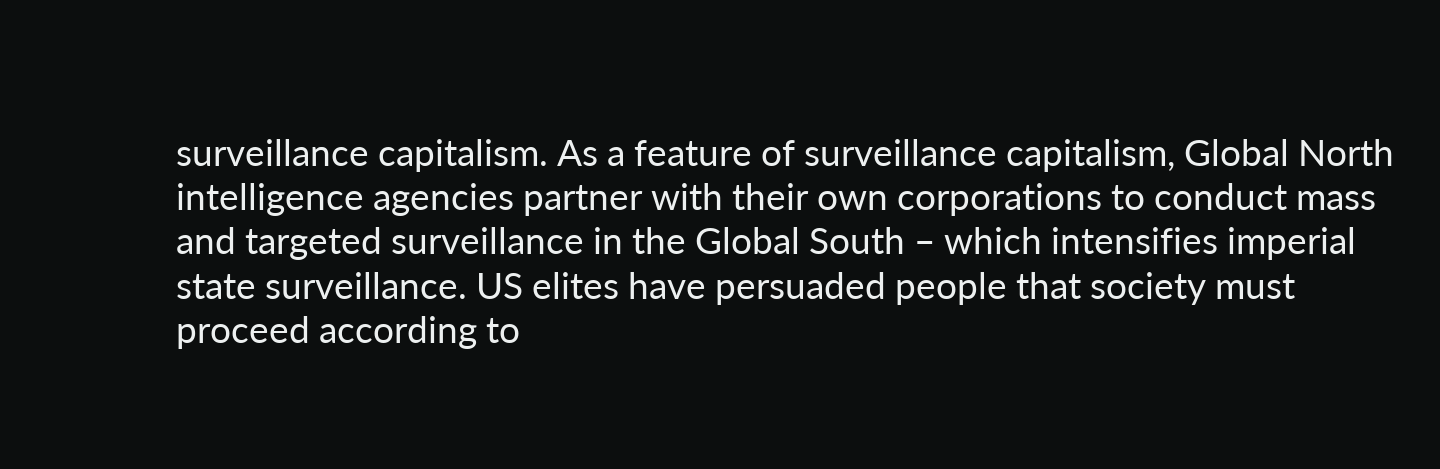surveillance capitalism. As a feature of surveillance capitalism, Global North intelligence agencies partner with their own corporations to conduct mass and targeted surveillance in the Global South – which intensifies imperial state surveillance. US elites have persuaded people that society must proceed according to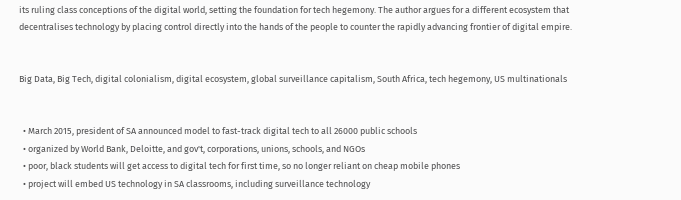its ruling class conceptions of the digital world, setting the foundation for tech hegemony. The author argues for a different ecosystem that decentralises technology by placing control directly into the hands of the people to counter the rapidly advancing frontier of digital empire.


Big Data, Big Tech, digital colonialism, digital ecosystem, global surveillance capitalism, South Africa, tech hegemony, US multinationals


  • March 2015, president of SA announced model to fast-track digital tech to all 26000 public schools
  • organized by World Bank, Deloitte, and gov't, corporations, unions, schools, and NGOs
  • poor, black students will get access to digital tech for first time, so no longer reliant on cheap mobile phones
  • project will embed US technology in SA classrooms, including surveillance technology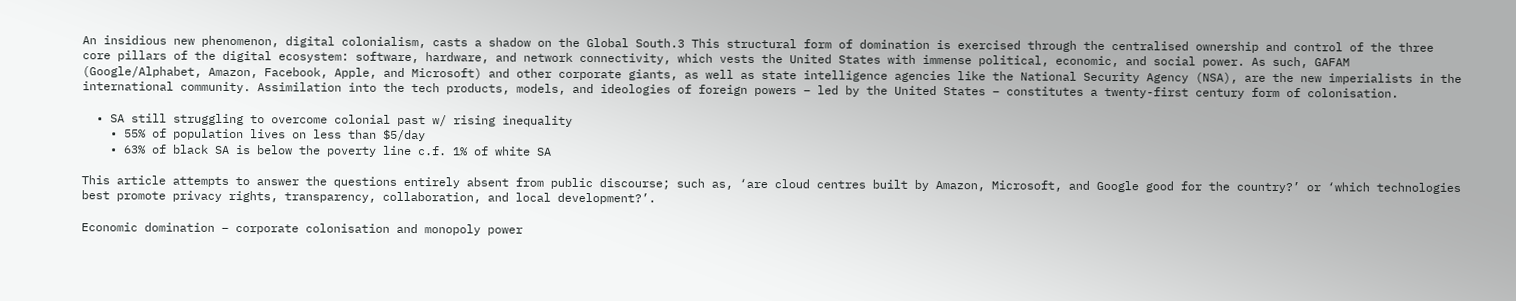An insidious new phenomenon, digital colonialism, casts a shadow on the Global South.3 This structural form of domination is exercised through the centralised ownership and control of the three core pillars of the digital ecosystem: software, hardware, and network connectivity, which vests the United States with immense political, economic, and social power. As such, GAFAM (Google/Alphabet, Amazon, Facebook, Apple, and Microsoft) and other corporate giants, as well as state intelligence agencies like the National Security Agency (NSA), are the new imperialists in the international community. Assimilation into the tech products, models, and ideologies of foreign powers – led by the United States – constitutes a twenty-first century form of colonisation.

  • SA still struggling to overcome colonial past w/ rising inequality
    • 55% of population lives on less than $5/day
    • 63% of black SA is below the poverty line c.f. 1% of white SA

This article attempts to answer the questions entirely absent from public discourse; such as, ‘are cloud centres built by Amazon, Microsoft, and Google good for the country?’ or ‘which technologies best promote privacy rights, transparency, collaboration, and local development?’.

Economic domination – corporate colonisation and monopoly power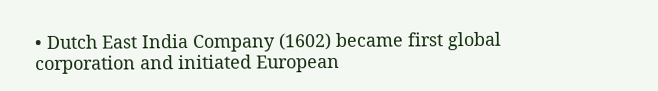• Dutch East India Company (1602) became first global corporation and initiated European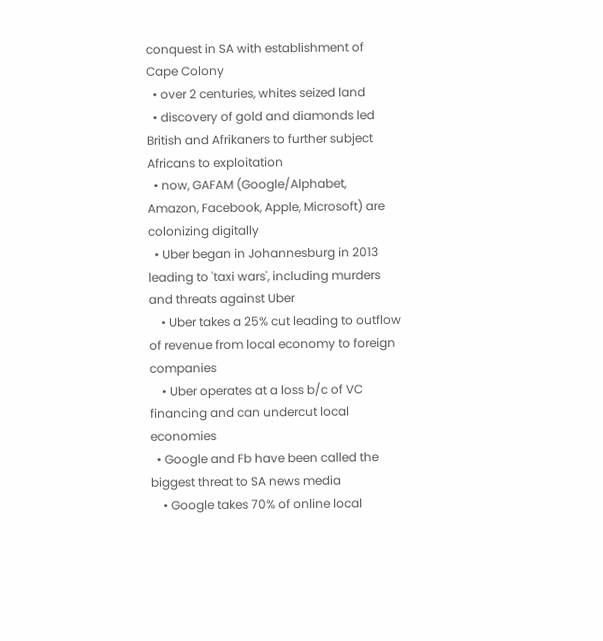conquest in SA with establishment of Cape Colony
  • over 2 centuries, whites seized land
  • discovery of gold and diamonds led British and Afrikaners to further subject Africans to exploitation
  • now, GAFAM (Google/Alphabet, Amazon, Facebook, Apple, Microsoft) are colonizing digitally
  • Uber began in Johannesburg in 2013 leading to 'taxi wars', including murders and threats against Uber
    • Uber takes a 25% cut leading to outflow of revenue from local economy to foreign companies
    • Uber operates at a loss b/c of VC financing and can undercut local economies
  • Google and Fb have been called the biggest threat to SA news media
    • Google takes 70% of online local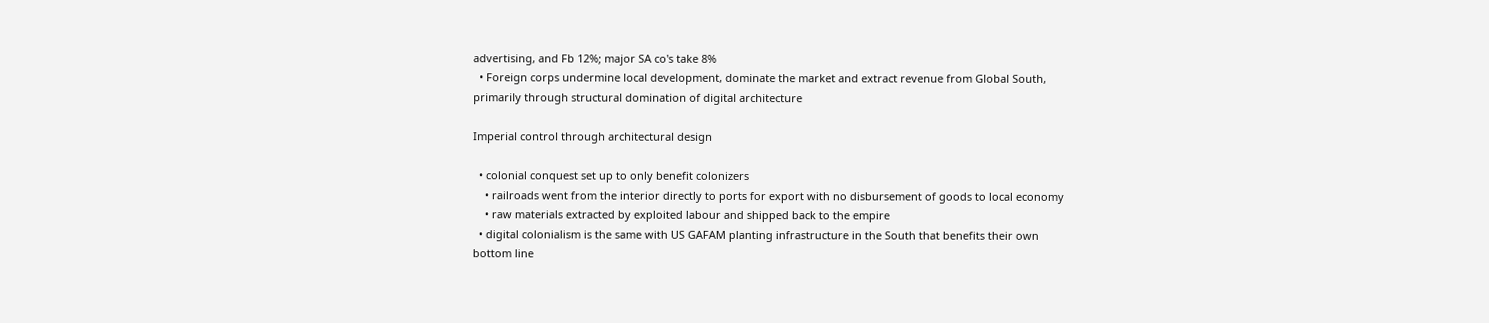advertising, and Fb 12%; major SA co's take 8%
  • Foreign corps undermine local development, dominate the market and extract revenue from Global South, primarily through structural domination of digital architecture

Imperial control through architectural design

  • colonial conquest set up to only benefit colonizers
    • railroads went from the interior directly to ports for export with no disbursement of goods to local economy
    • raw materials extracted by exploited labour and shipped back to the empire
  • digital colonialism is the same with US GAFAM planting infrastructure in the South that benefits their own bottom line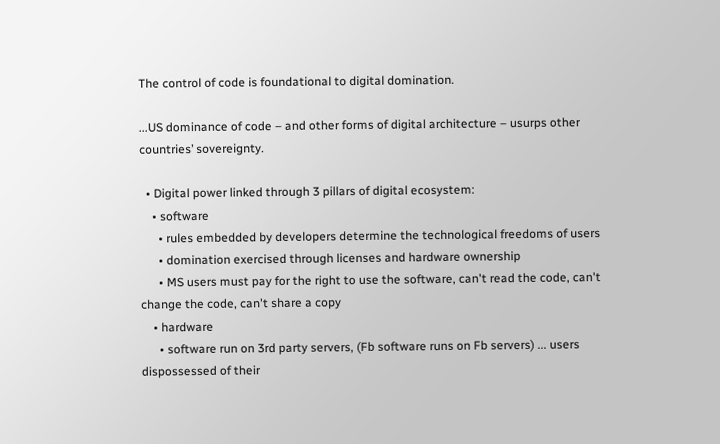The control of code is foundational to digital domination.

...US dominance of code – and other forms of digital architecture – usurps other countries’ sovereignty.

  • Digital power linked through 3 pillars of digital ecosystem:
    • software
      • rules embedded by developers determine the technological freedoms of users
      • domination exercised through licenses and hardware ownership
      • MS users must pay for the right to use the software, can't read the code, can't change the code, can't share a copy
    • hardware
      • software run on 3rd party servers, (Fb software runs on Fb servers) ... users dispossessed of their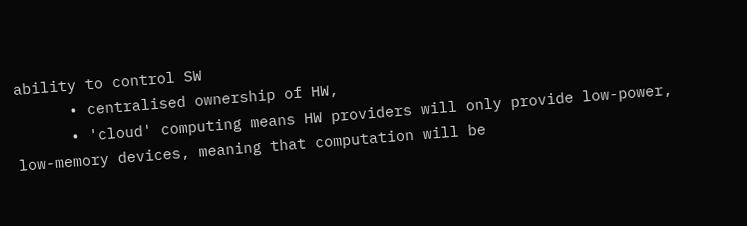ability to control SW
      • centralised ownership of HW,
      • 'cloud' computing means HW providers will only provide low-power, low-memory devices, meaning that computation will be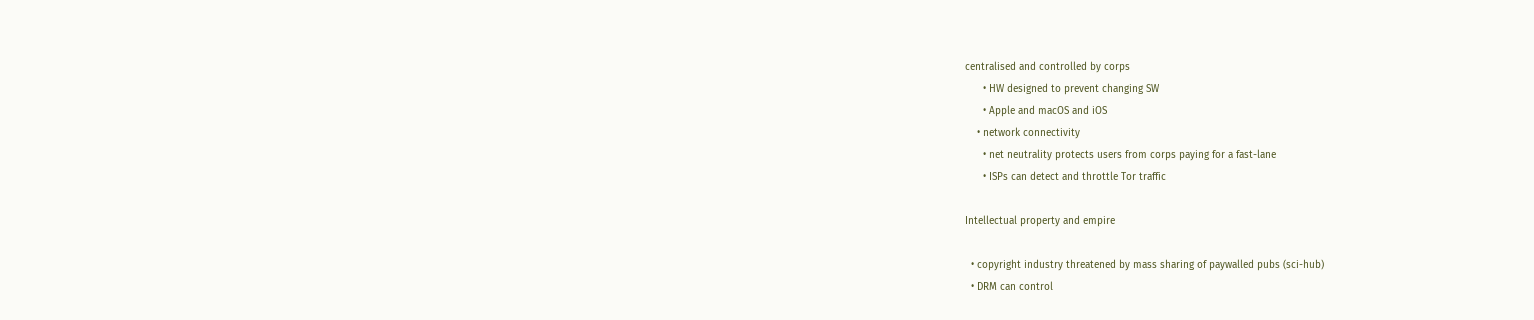centralised and controlled by corps
      • HW designed to prevent changing SW
      • Apple and macOS and iOS
    • network connectivity
      • net neutrality protects users from corps paying for a fast-lane
      • ISPs can detect and throttle Tor traffic

Intellectual property and empire

  • copyright industry threatened by mass sharing of paywalled pubs (sci-hub)
  • DRM can control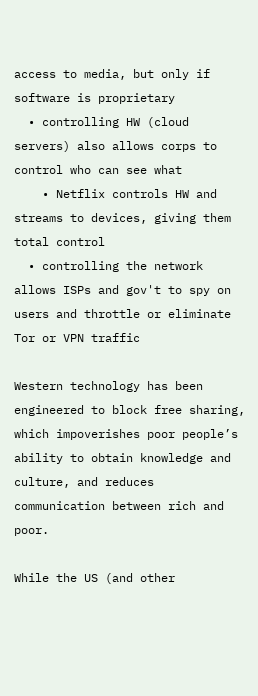access to media, but only if software is proprietary
  • controlling HW (cloud servers) also allows corps to control who can see what
    • Netflix controls HW and streams to devices, giving them total control
  • controlling the network allows ISPs and gov't to spy on users and throttle or eliminate Tor or VPN traffic

Western technology has been engineered to block free sharing, which impoverishes poor people’s ability to obtain knowledge and culture, and reduces communication between rich and poor.

While the US (and other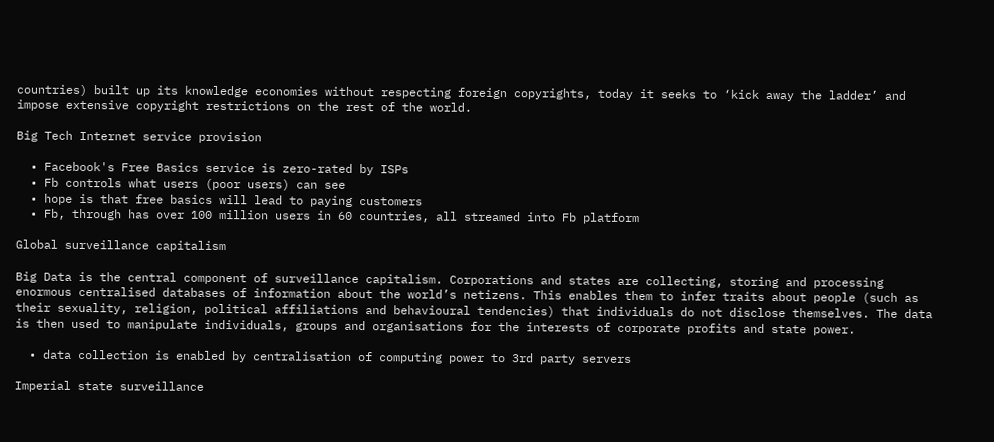countries) built up its knowledge economies without respecting foreign copyrights, today it seeks to ‘kick away the ladder’ and impose extensive copyright restrictions on the rest of the world.

Big Tech Internet service provision

  • Facebook's Free Basics service is zero-rated by ISPs
  • Fb controls what users (poor users) can see
  • hope is that free basics will lead to paying customers
  • Fb, through has over 100 million users in 60 countries, all streamed into Fb platform

Global surveillance capitalism

Big Data is the central component of surveillance capitalism. Corporations and states are collecting, storing and processing enormous centralised databases of information about the world’s netizens. This enables them to infer traits about people (such as their sexuality, religion, political affiliations and behavioural tendencies) that individuals do not disclose themselves. The data is then used to manipulate individuals, groups and organisations for the interests of corporate profits and state power.

  • data collection is enabled by centralisation of computing power to 3rd party servers

Imperial state surveillance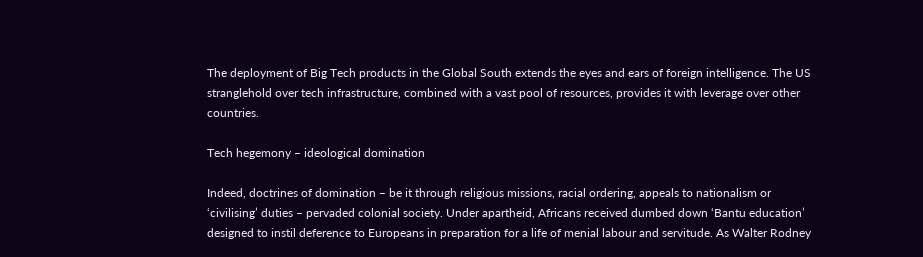The deployment of Big Tech products in the Global South extends the eyes and ears of foreign intelligence. The US stranglehold over tech infrastructure, combined with a vast pool of resources, provides it with leverage over other countries.

Tech hegemony – ideological domination

Indeed, doctrines of domination – be it through religious missions, racial ordering, appeals to nationalism or ‘civilising’ duties – pervaded colonial society. Under apartheid, Africans received dumbed down ‘Bantu education’ designed to instil deference to Europeans in preparation for a life of menial labour and servitude. As Walter Rodney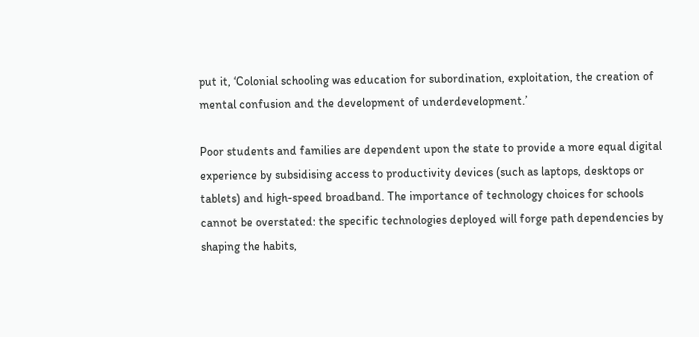put it, ‘Colonial schooling was education for subordination, exploitation, the creation of mental confusion and the development of underdevelopment.’

Poor students and families are dependent upon the state to provide a more equal digital experience by subsidising access to productivity devices (such as laptops, desktops or tablets) and high-speed broadband. The importance of technology choices for schools cannot be overstated: the specific technologies deployed will forge path dependencies by shaping the habits,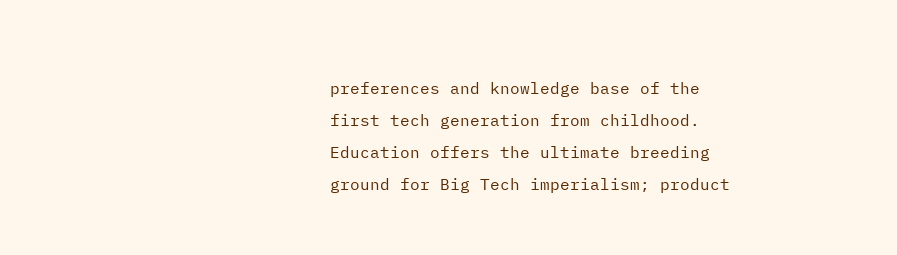preferences and knowledge base of the first tech generation from childhood. Education offers the ultimate breeding ground for Big Tech imperialism; product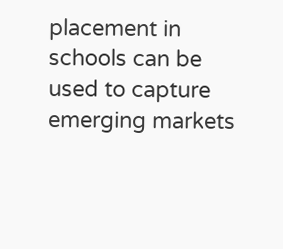placement in schools can be used to capture emerging markets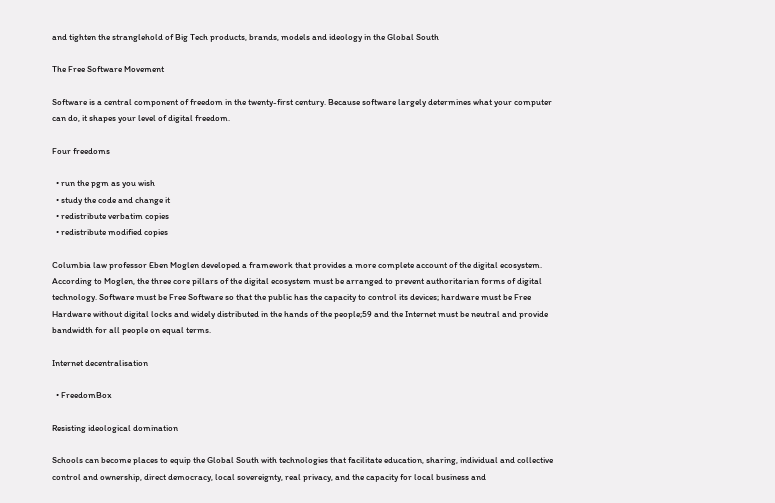and tighten the stranglehold of Big Tech products, brands, models and ideology in the Global South

The Free Software Movement

Software is a central component of freedom in the twenty-first century. Because software largely determines what your computer can do, it shapes your level of digital freedom.

Four freedoms

  • run the pgm as you wish
  • study the code and change it
  • redistribute verbatim copies
  • redistribute modified copies

Columbia law professor Eben Moglen developed a framework that provides a more complete account of the digital ecosystem. According to Moglen, the three core pillars of the digital ecosystem must be arranged to prevent authoritarian forms of digital technology. Software must be Free Software so that the public has the capacity to control its devices; hardware must be Free Hardware without digital locks and widely distributed in the hands of the people;59 and the Internet must be neutral and provide bandwidth for all people on equal terms.

Internet decentralisation

  • FreedomBox

Resisting ideological domination

Schools can become places to equip the Global South with technologies that facilitate education, sharing, individual and collective control and ownership, direct democracy, local sovereignty, real privacy, and the capacity for local business and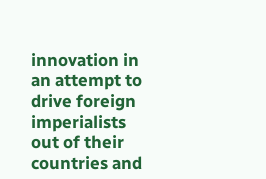innovation in an attempt to drive foreign imperialists out of their countries and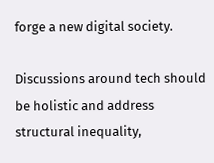forge a new digital society.

Discussions around tech should be holistic and address structural inequality,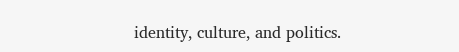identity, culture, and politics.